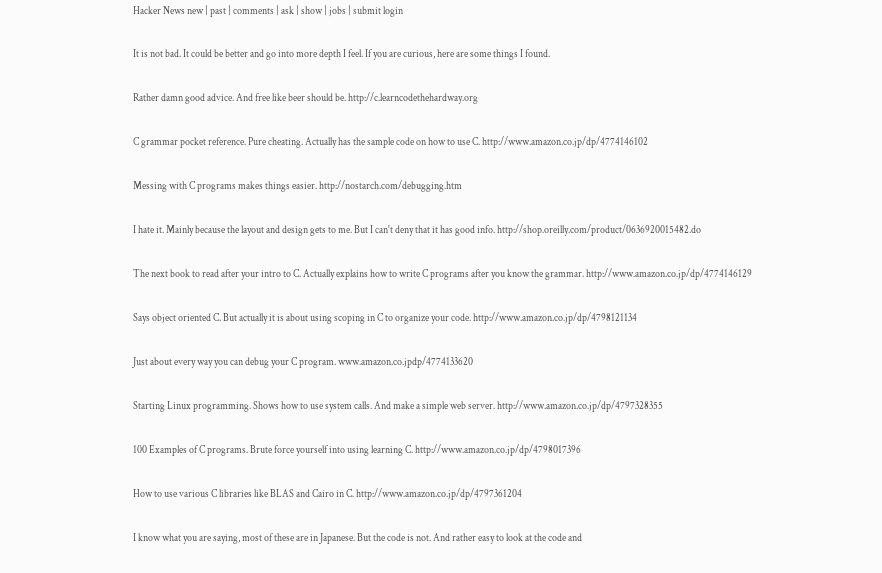Hacker News new | past | comments | ask | show | jobs | submit login

It is not bad. It could be better and go into more depth I feel. If you are curious, here are some things I found.

Rather damn good advice. And free like beer should be. http://c.learncodethehardway.org

C grammar pocket reference. Pure cheating. Actually has the sample code on how to use C. http://www.amazon.co.jp/dp/4774146102

Messing with C programs makes things easier. http://nostarch.com/debugging.htm

I hate it. Mainly because the layout and design gets to me. But I can't deny that it has good info. http://shop.oreilly.com/product/0636920015482.do

The next book to read after your intro to C. Actually explains how to write C programs after you know the grammar. http://www.amazon.co.jp/dp/4774146129

Says object oriented C. But actually it is about using scoping in C to organize your code. http://www.amazon.co.jp/dp/4798121134

Just about every way you can debug your C program. www.amazon.co.jpdp/4774133620

Starting Linux programming. Shows how to use system calls. And make a simple web server. http://www.amazon.co.jp/dp/4797328355

100 Examples of C programs. Brute force yourself into using learning C. http://www.amazon.co.jp/dp/4798017396

How to use various C libraries like BLAS and Cairo in C. http://www.amazon.co.jp/dp/4797361204

I know what you are saying, most of these are in Japanese. But the code is not. And rather easy to look at the code and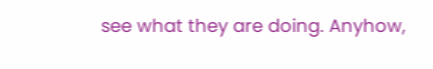see what they are doing. Anyhow,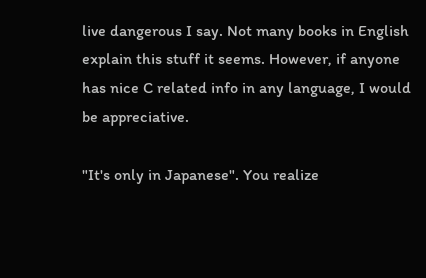live dangerous I say. Not many books in English explain this stuff it seems. However, if anyone has nice C related info in any language, I would be appreciative.

"It's only in Japanese". You realize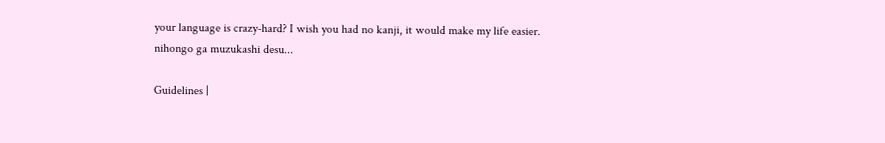your language is crazy-hard? I wish you had no kanji, it would make my life easier. nihongo ga muzukashi desu...

Guidelines |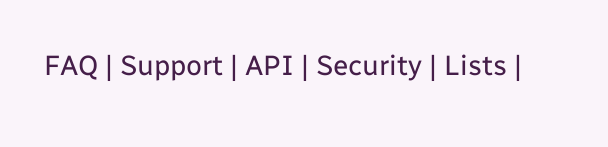FAQ | Support | API | Security | Lists |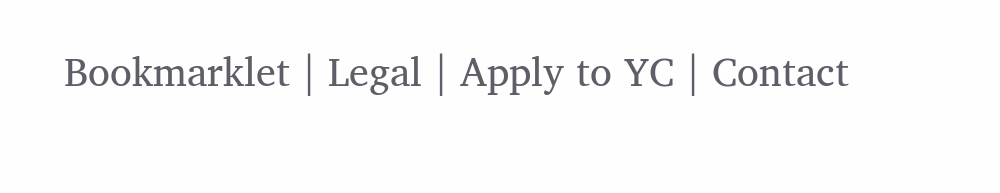Bookmarklet | Legal | Apply to YC | Contact